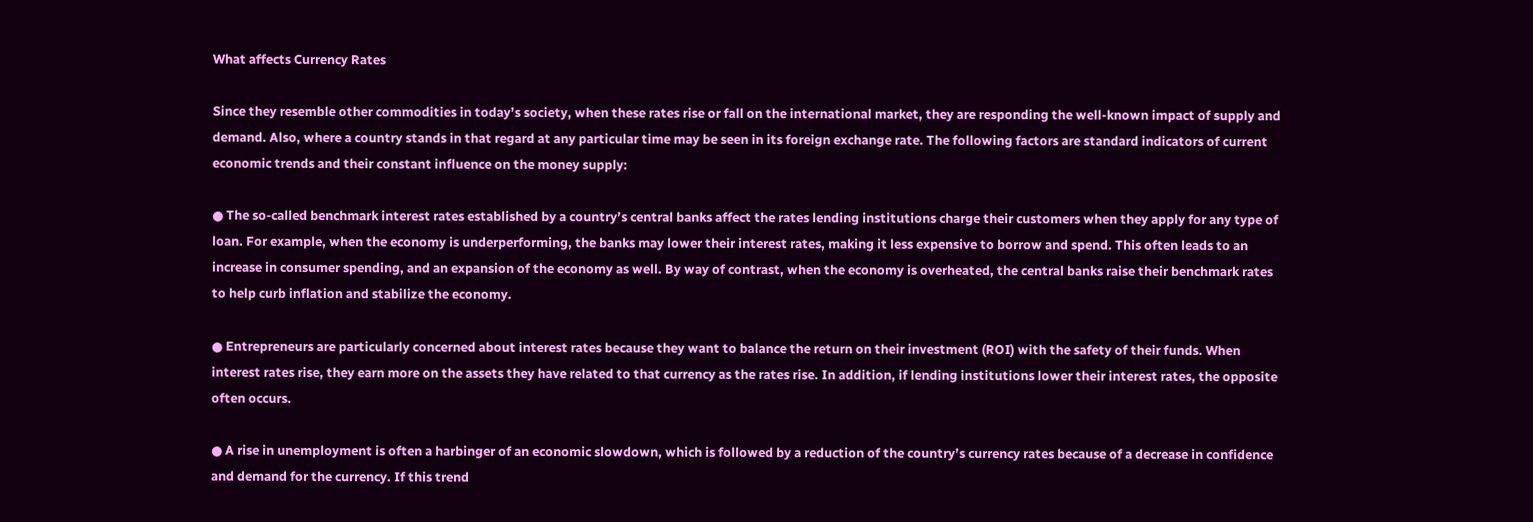What affects Currency Rates

Since they resemble other commodities in today’s society, when these rates rise or fall on the international market, they are responding the well-known impact of supply and demand. Also, where a country stands in that regard at any particular time may be seen in its foreign exchange rate. The following factors are standard indicators of current economic trends and their constant influence on the money supply:

● The so-called benchmark interest rates established by a country’s central banks affect the rates lending institutions charge their customers when they apply for any type of loan. For example, when the economy is underperforming, the banks may lower their interest rates, making it less expensive to borrow and spend. This often leads to an increase in consumer spending, and an expansion of the economy as well. By way of contrast, when the economy is overheated, the central banks raise their benchmark rates to help curb inflation and stabilize the economy.

● Entrepreneurs are particularly concerned about interest rates because they want to balance the return on their investment (ROI) with the safety of their funds. When interest rates rise, they earn more on the assets they have related to that currency as the rates rise. In addition, if lending institutions lower their interest rates, the opposite often occurs.

● A rise in unemployment is often a harbinger of an economic slowdown, which is followed by a reduction of the country’s currency rates because of a decrease in confidence and demand for the currency. If this trend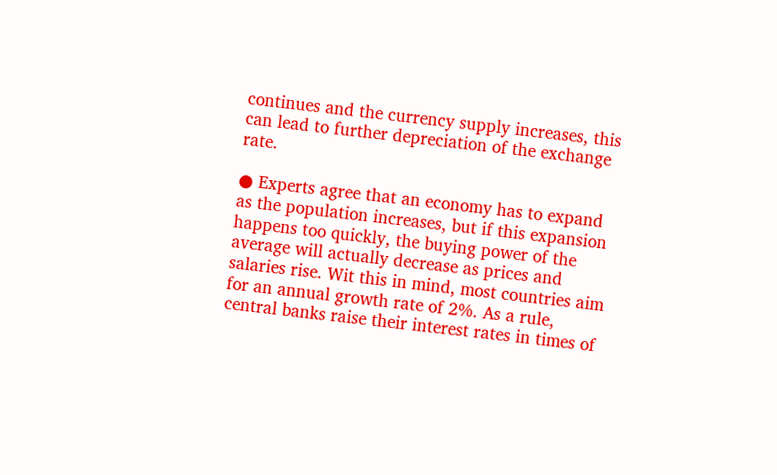continues and the currency supply increases, this can lead to further depreciation of the exchange rate.

● Experts agree that an economy has to expand as the population increases, but if this expansion happens too quickly, the buying power of the average will actually decrease as prices and salaries rise. Wit this in mind, most countries aim for an annual growth rate of 2%. As a rule, central banks raise their interest rates in times of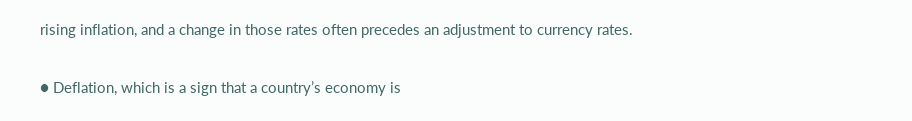rising inflation, and a change in those rates often precedes an adjustment to currency rates.

● Deflation, which is a sign that a country’s economy is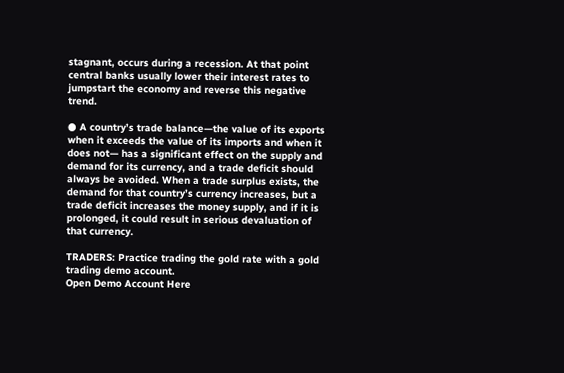stagnant, occurs during a recession. At that point central banks usually lower their interest rates to jumpstart the economy and reverse this negative trend.

● A country’s trade balance—the value of its exports when it exceeds the value of its imports and when it does not— has a significant effect on the supply and demand for its currency, and a trade deficit should always be avoided. When a trade surplus exists, the demand for that country’s currency increases, but a trade deficit increases the money supply, and if it is prolonged, it could result in serious devaluation of that currency.

TRADERS: Practice trading the gold rate with a gold trading demo account.
Open Demo Account Here